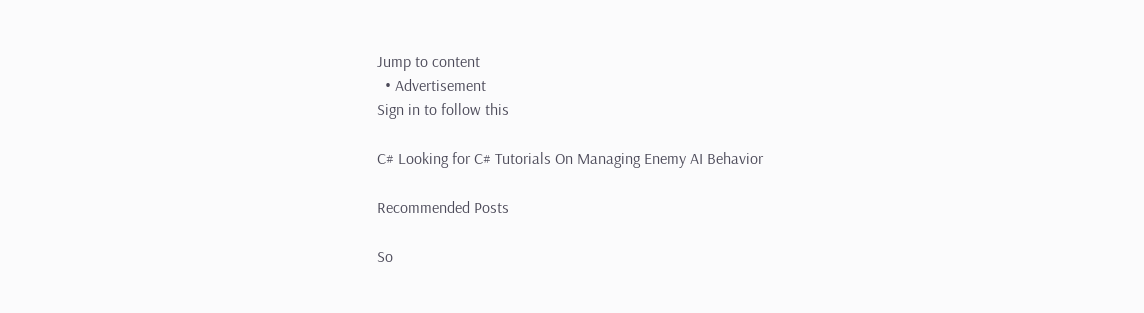Jump to content
  • Advertisement
Sign in to follow this

C# Looking for C# Tutorials On Managing Enemy AI Behavior

Recommended Posts

So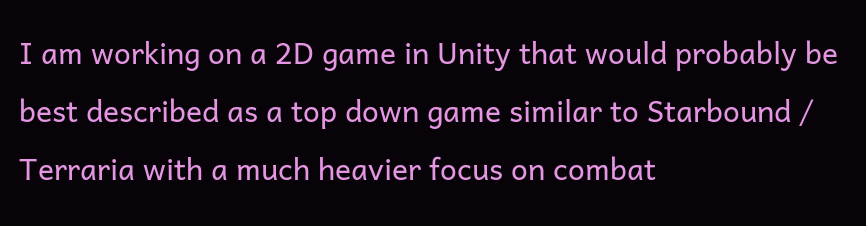I am working on a 2D game in Unity that would probably be best described as a top down game similar to Starbound / Terraria with a much heavier focus on combat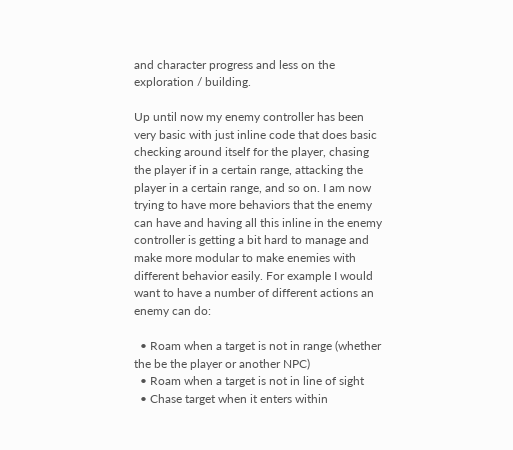and character progress and less on the exploration / building.

Up until now my enemy controller has been very basic with just inline code that does basic checking around itself for the player, chasing the player if in a certain range, attacking the player in a certain range, and so on. I am now trying to have more behaviors that the enemy can have and having all this inline in the enemy controller is getting a bit hard to manage and make more modular to make enemies with different behavior easily. For example I would want to have a number of different actions an enemy can do:

  • Roam when a target is not in range (whether the be the player or another NPC)
  • Roam when a target is not in line of sight
  • Chase target when it enters within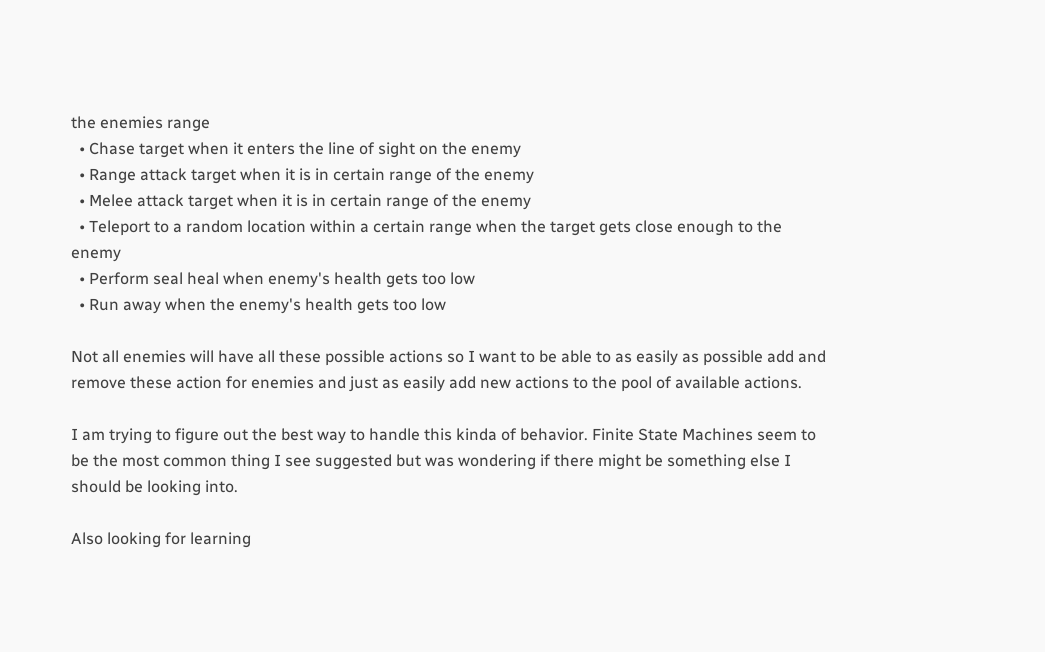the enemies range
  • Chase target when it enters the line of sight on the enemy
  • Range attack target when it is in certain range of the enemy
  • Melee attack target when it is in certain range of the enemy
  • Teleport to a random location within a certain range when the target gets close enough to the enemy
  • Perform seal heal when enemy's health gets too low
  • Run away when the enemy's health gets too low

Not all enemies will have all these possible actions so I want to be able to as easily as possible add and remove these action for enemies and just as easily add new actions to the pool of available actions.

I am trying to figure out the best way to handle this kinda of behavior. Finite State Machines seem to be the most common thing I see suggested but was wondering if there might be something else I should be looking into.

Also looking for learning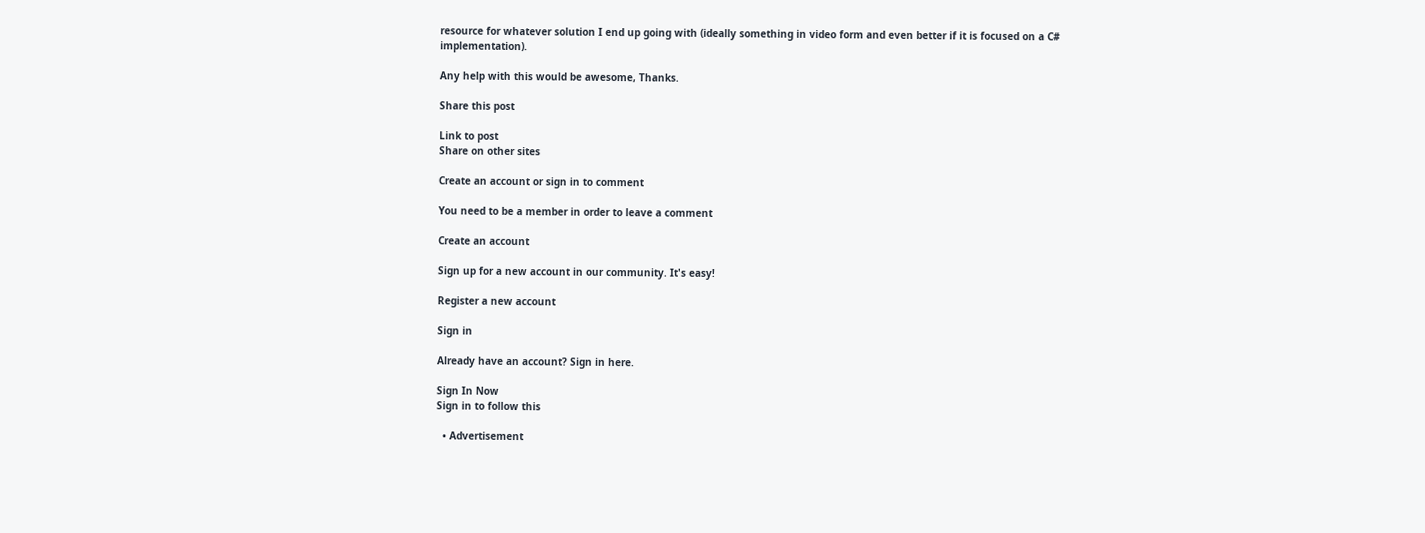resource for whatever solution I end up going with (ideally something in video form and even better if it is focused on a C# implementation).

Any help with this would be awesome, Thanks.

Share this post

Link to post
Share on other sites

Create an account or sign in to comment

You need to be a member in order to leave a comment

Create an account

Sign up for a new account in our community. It's easy!

Register a new account

Sign in

Already have an account? Sign in here.

Sign In Now
Sign in to follow this

  • Advertisement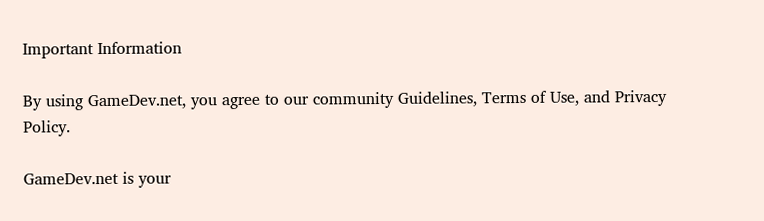Important Information

By using GameDev.net, you agree to our community Guidelines, Terms of Use, and Privacy Policy.

GameDev.net is your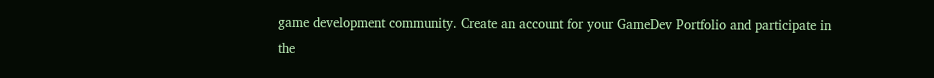game development community. Create an account for your GameDev Portfolio and participate in the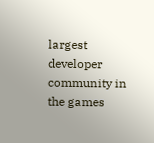largest developer community in the games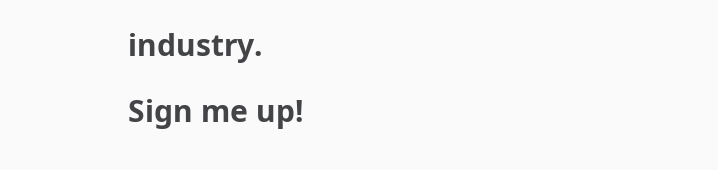industry.

Sign me up!